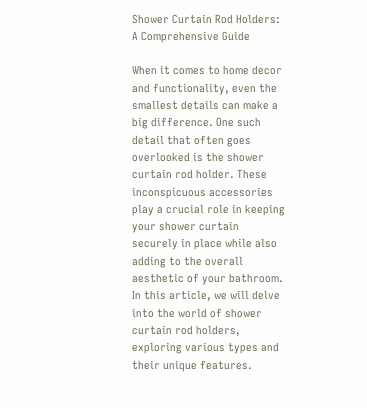Shower Curtain Rod Holders: A Comprehensive Guide

When it comes to home decor and functionality, even the smallest details can make a big difference. One such detail that often goes overlooked is the shower curtain rod holder. These inconspicuous accessories play a crucial role in keeping your shower curtain securely in place while also adding to the overall aesthetic of your bathroom. In this article, we will delve into the world of shower curtain rod holders, exploring various types and their unique features.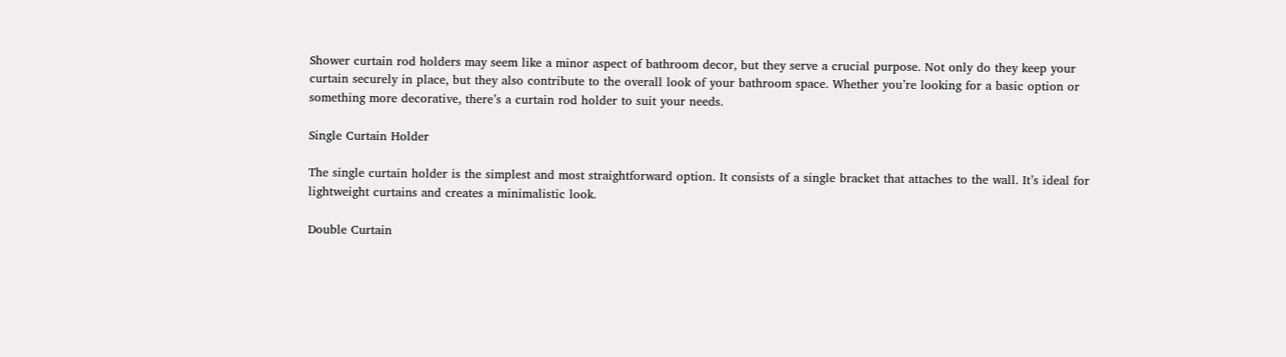Shower curtain rod holders may seem like a minor aspect of bathroom decor, but they serve a crucial purpose. Not only do they keep your curtain securely in place, but they also contribute to the overall look of your bathroom space. Whether you’re looking for a basic option or something more decorative, there’s a curtain rod holder to suit your needs.

Single Curtain Holder

The single curtain holder is the simplest and most straightforward option. It consists of a single bracket that attaches to the wall. It’s ideal for lightweight curtains and creates a minimalistic look.

Double Curtain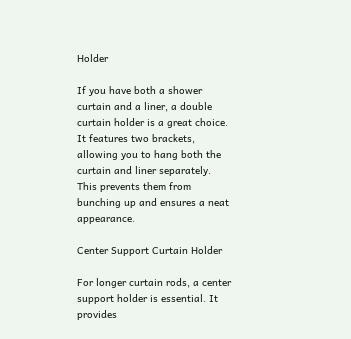Holder

If you have both a shower curtain and a liner, a double curtain holder is a great choice. It features two brackets, allowing you to hang both the curtain and liner separately. This prevents them from bunching up and ensures a neat appearance.

Center Support Curtain Holder

For longer curtain rods, a center support holder is essential. It provides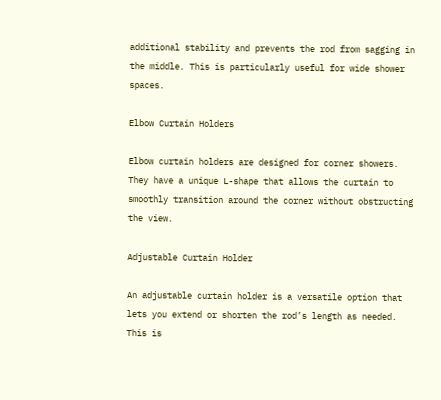additional stability and prevents the rod from sagging in the middle. This is particularly useful for wide shower spaces.

Elbow Curtain Holders

Elbow curtain holders are designed for corner showers. They have a unique L-shape that allows the curtain to smoothly transition around the corner without obstructing the view.

Adjustable Curtain Holder

An adjustable curtain holder is a versatile option that lets you extend or shorten the rod’s length as needed. This is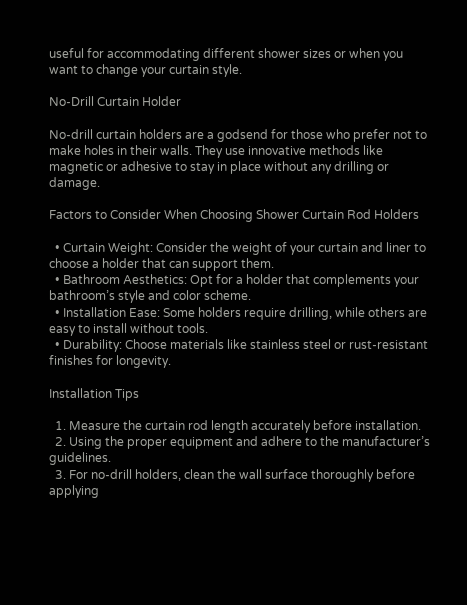useful for accommodating different shower sizes or when you want to change your curtain style.

No-Drill Curtain Holder

No-drill curtain holders are a godsend for those who prefer not to make holes in their walls. They use innovative methods like magnetic or adhesive to stay in place without any drilling or damage.

Factors to Consider When Choosing Shower Curtain Rod Holders

  • Curtain Weight: Consider the weight of your curtain and liner to choose a holder that can support them.
  • Bathroom Aesthetics: Opt for a holder that complements your bathroom’s style and color scheme.
  • Installation Ease: Some holders require drilling, while others are easy to install without tools.
  • Durability: Choose materials like stainless steel or rust-resistant finishes for longevity.

Installation Tips

  1. Measure the curtain rod length accurately before installation.
  2. Using the proper equipment and adhere to the manufacturer’s guidelines.
  3. For no-drill holders, clean the wall surface thoroughly before applying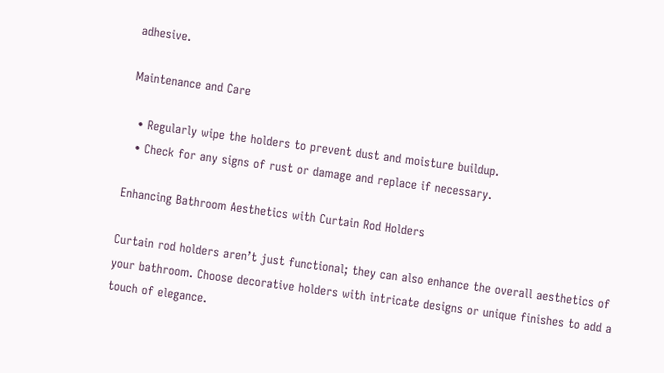adhesive.

Maintenance and Care

  • Regularly wipe the holders to prevent dust and moisture buildup.
  • Check for any signs of rust or damage and replace if necessary.

Enhancing Bathroom Aesthetics with Curtain Rod Holders

Curtain rod holders aren’t just functional; they can also enhance the overall aesthetics of your bathroom. Choose decorative holders with intricate designs or unique finishes to add a touch of elegance.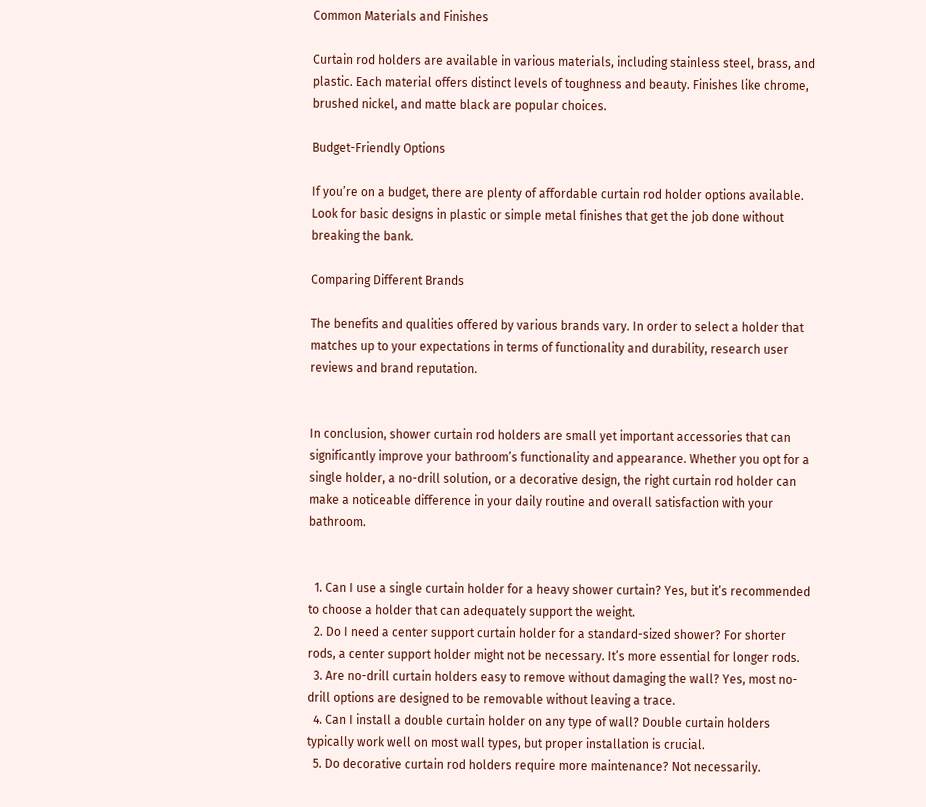Common Materials and Finishes

Curtain rod holders are available in various materials, including stainless steel, brass, and plastic. Each material offers distinct levels of toughness and beauty. Finishes like chrome, brushed nickel, and matte black are popular choices.

Budget-Friendly Options

If you’re on a budget, there are plenty of affordable curtain rod holder options available. Look for basic designs in plastic or simple metal finishes that get the job done without breaking the bank.

Comparing Different Brands

The benefits and qualities offered by various brands vary. In order to select a holder that matches up to your expectations in terms of functionality and durability, research user reviews and brand reputation.


In conclusion, shower curtain rod holders are small yet important accessories that can significantly improve your bathroom’s functionality and appearance. Whether you opt for a single holder, a no-drill solution, or a decorative design, the right curtain rod holder can make a noticeable difference in your daily routine and overall satisfaction with your bathroom.


  1. Can I use a single curtain holder for a heavy shower curtain? Yes, but it’s recommended to choose a holder that can adequately support the weight.
  2. Do I need a center support curtain holder for a standard-sized shower? For shorter rods, a center support holder might not be necessary. It’s more essential for longer rods.
  3. Are no-drill curtain holders easy to remove without damaging the wall? Yes, most no-drill options are designed to be removable without leaving a trace.
  4. Can I install a double curtain holder on any type of wall? Double curtain holders typically work well on most wall types, but proper installation is crucial.
  5. Do decorative curtain rod holders require more maintenance? Not necessarily.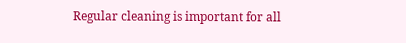Regular cleaning is important for all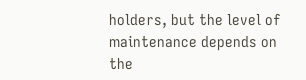holders, but the level of maintenance depends on the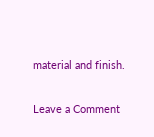material and finish.

Leave a Comment